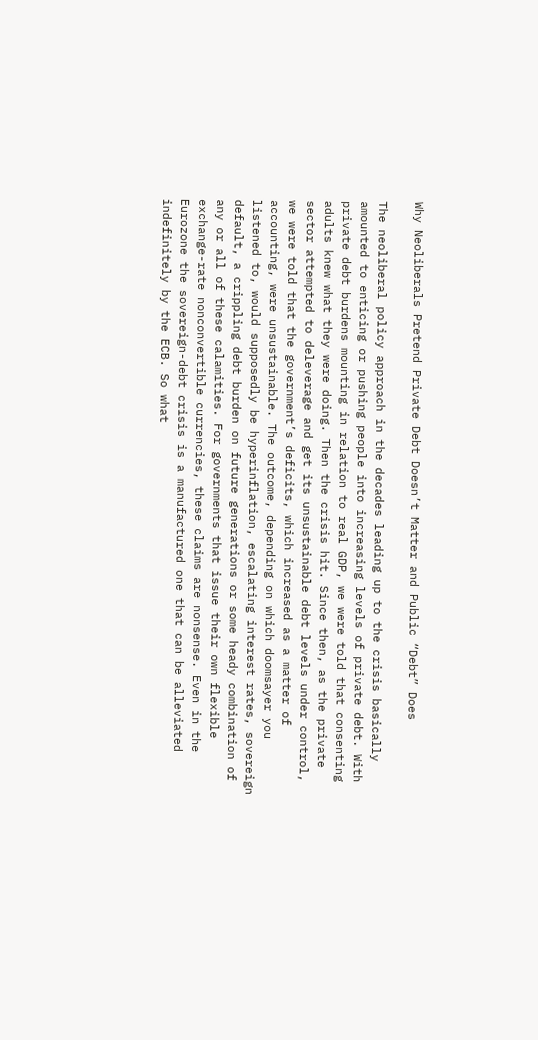Why Neoliberals Pretend Private Debt Doesn’t Matter and Public “Debt” Does

The neoliberal policy approach in the decades leading up to the crisis basically amounted to enticing or pushing people into increasing levels of private debt. With private debt burdens mounting in relation to real GDP, we were told that consenting adults knew what they were doing. Then the crisis hit. Since then, as the private sector attempted to deleverage and get its unsustainable debt levels under control, we were told that the government’s deficits, which increased as a matter of accounting, were unsustainable. The outcome, depending on which doomsayer you listened to, would supposedly be hyperinflation, escalating interest rates, sovereign default, a crippling debt burden on future generations or some heady combination of any or all of these calamities. For governments that issue their own flexible exchange-rate nonconvertible currencies, these claims are nonsense. Even in the Eurozone the sovereign-debt crisis is a manufactured one that can be alleviated indefinitely by the ECB. So what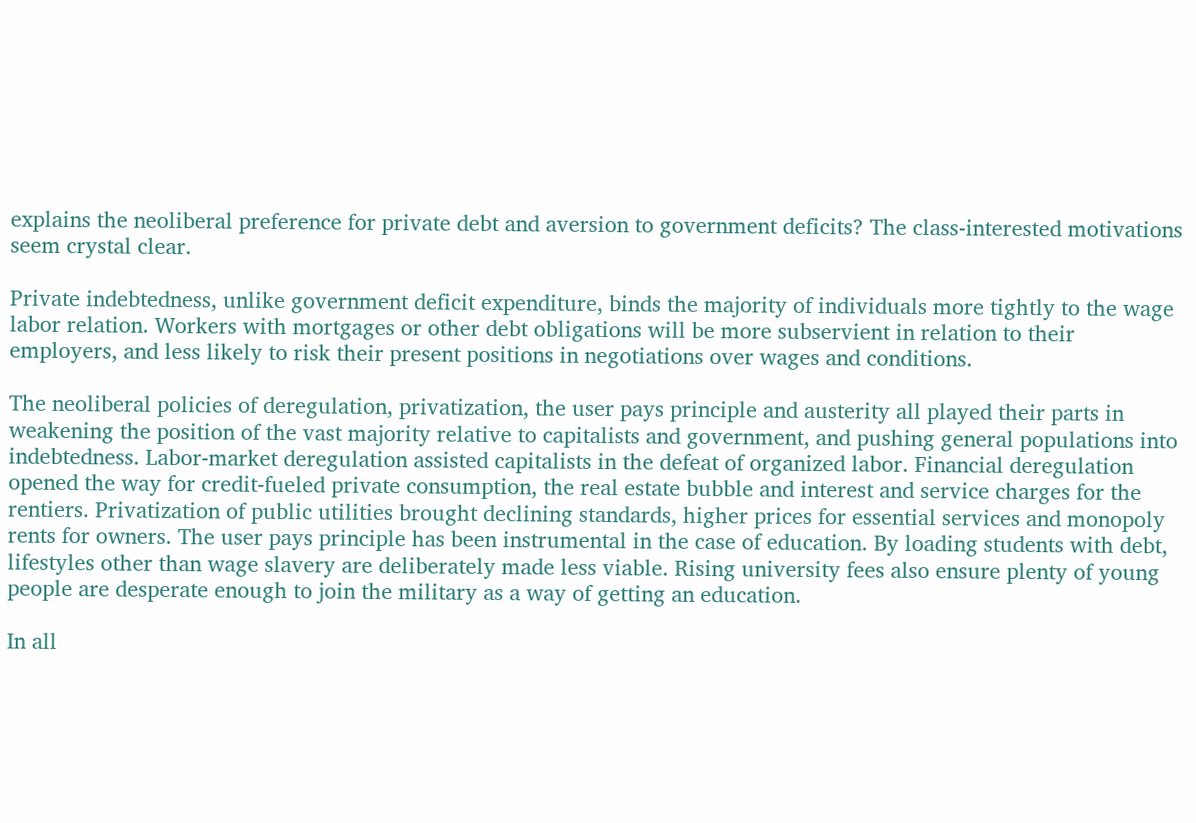explains the neoliberal preference for private debt and aversion to government deficits? The class-interested motivations seem crystal clear.

Private indebtedness, unlike government deficit expenditure, binds the majority of individuals more tightly to the wage labor relation. Workers with mortgages or other debt obligations will be more subservient in relation to their employers, and less likely to risk their present positions in negotiations over wages and conditions.

The neoliberal policies of deregulation, privatization, the user pays principle and austerity all played their parts in weakening the position of the vast majority relative to capitalists and government, and pushing general populations into indebtedness. Labor-market deregulation assisted capitalists in the defeat of organized labor. Financial deregulation opened the way for credit-fueled private consumption, the real estate bubble and interest and service charges for the rentiers. Privatization of public utilities brought declining standards, higher prices for essential services and monopoly rents for owners. The user pays principle has been instrumental in the case of education. By loading students with debt, lifestyles other than wage slavery are deliberately made less viable. Rising university fees also ensure plenty of young people are desperate enough to join the military as a way of getting an education.

In all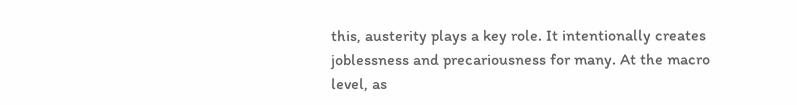this, austerity plays a key role. It intentionally creates joblessness and precariousness for many. At the macro level, as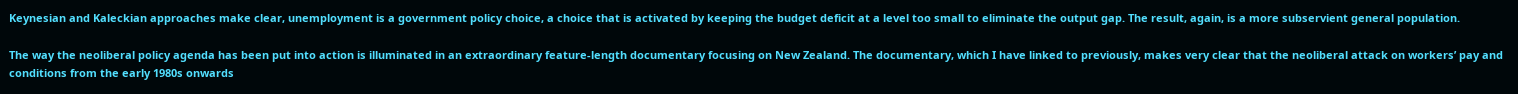Keynesian and Kaleckian approaches make clear, unemployment is a government policy choice, a choice that is activated by keeping the budget deficit at a level too small to eliminate the output gap. The result, again, is a more subservient general population.

The way the neoliberal policy agenda has been put into action is illuminated in an extraordinary feature-length documentary focusing on New Zealand. The documentary, which I have linked to previously, makes very clear that the neoliberal attack on workers’ pay and conditions from the early 1980s onwards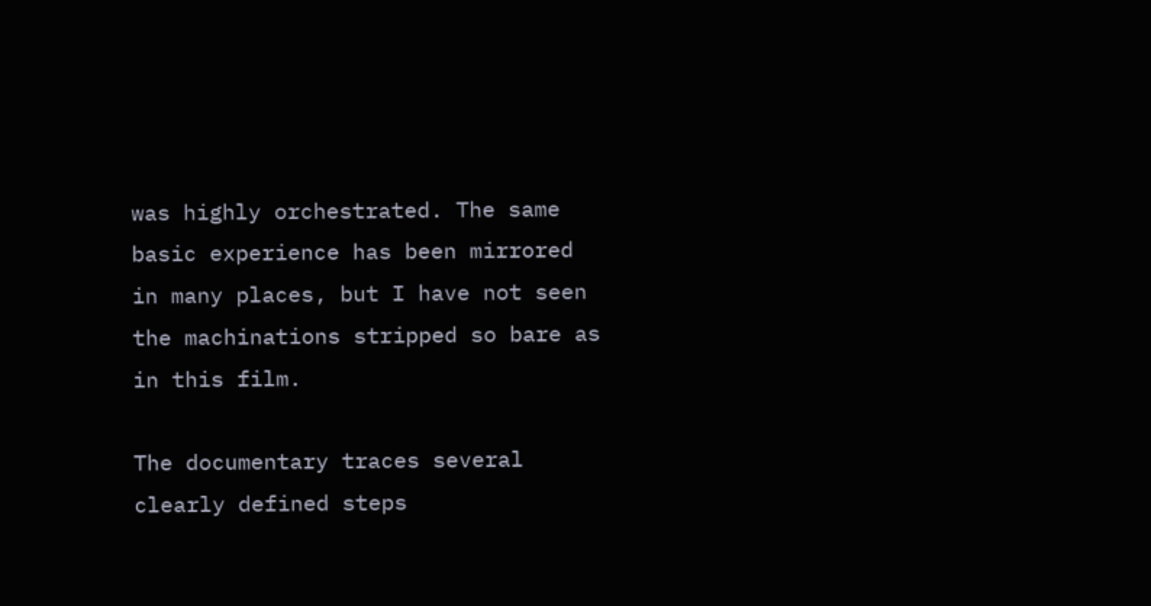was highly orchestrated. The same basic experience has been mirrored in many places, but I have not seen the machinations stripped so bare as in this film.

The documentary traces several clearly defined steps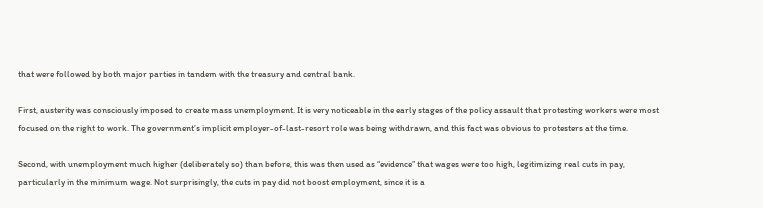that were followed by both major parties in tandem with the treasury and central bank.

First, austerity was consciously imposed to create mass unemployment. It is very noticeable in the early stages of the policy assault that protesting workers were most focused on the right to work. The government’s implicit employer-of-last-resort role was being withdrawn, and this fact was obvious to protesters at the time.

Second, with unemployment much higher (deliberately so) than before, this was then used as “evidence” that wages were too high, legitimizing real cuts in pay, particularly in the minimum wage. Not surprisingly, the cuts in pay did not boost employment, since it is a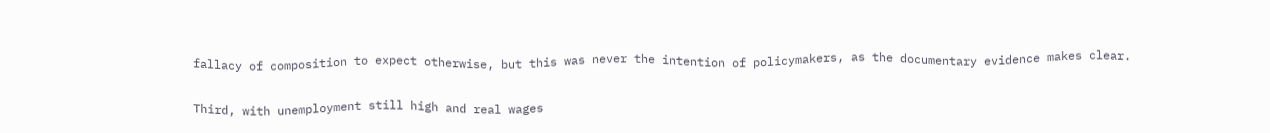fallacy of composition to expect otherwise, but this was never the intention of policymakers, as the documentary evidence makes clear.

Third, with unemployment still high and real wages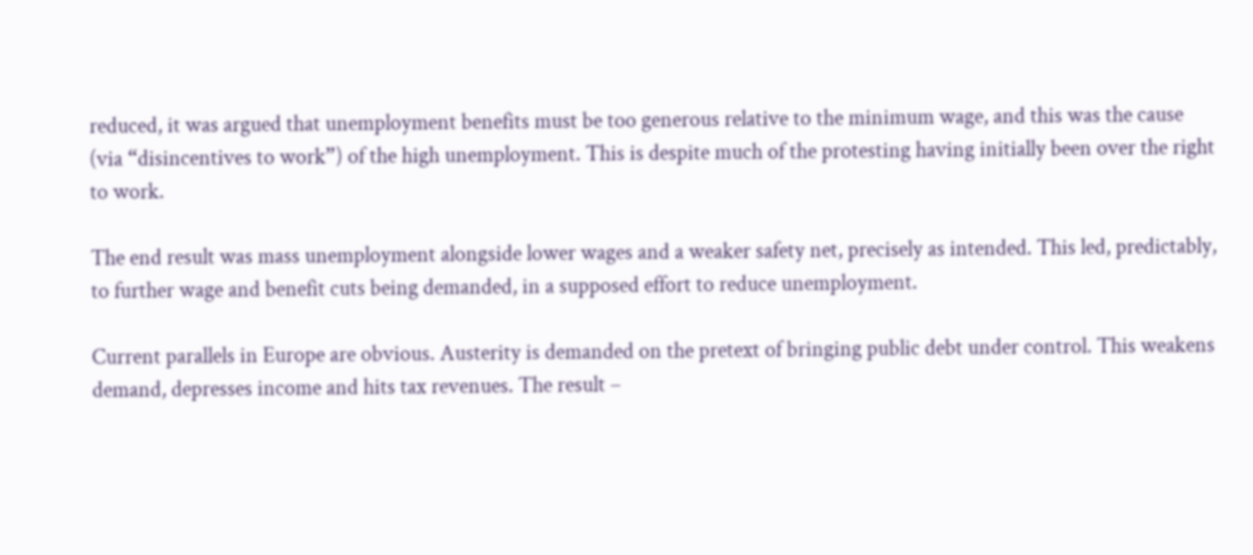reduced, it was argued that unemployment benefits must be too generous relative to the minimum wage, and this was the cause (via “disincentives to work”) of the high unemployment. This is despite much of the protesting having initially been over the right to work.

The end result was mass unemployment alongside lower wages and a weaker safety net, precisely as intended. This led, predictably, to further wage and benefit cuts being demanded, in a supposed effort to reduce unemployment.

Current parallels in Europe are obvious. Austerity is demanded on the pretext of bringing public debt under control. This weakens demand, depresses income and hits tax revenues. The result –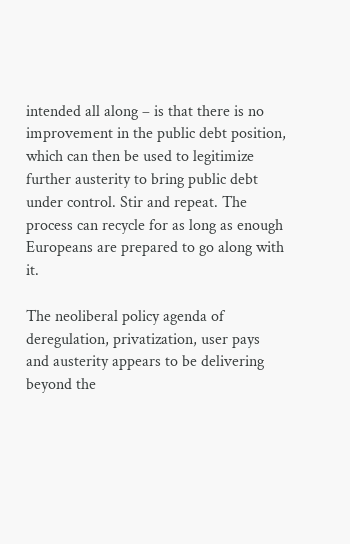intended all along – is that there is no improvement in the public debt position, which can then be used to legitimize further austerity to bring public debt under control. Stir and repeat. The process can recycle for as long as enough Europeans are prepared to go along with it.

The neoliberal policy agenda of deregulation, privatization, user pays and austerity appears to be delivering beyond the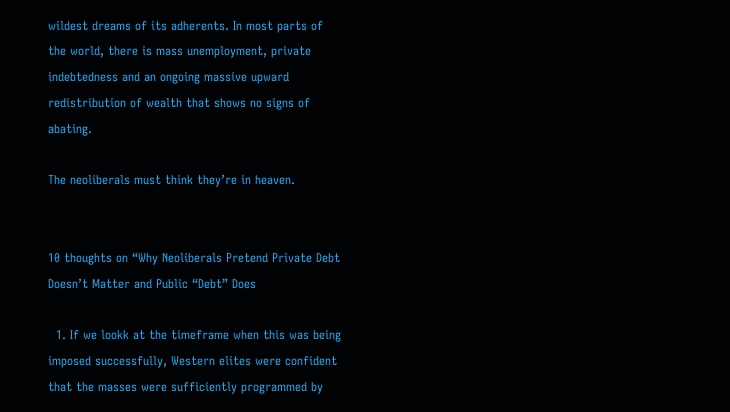wildest dreams of its adherents. In most parts of the world, there is mass unemployment, private indebtedness and an ongoing massive upward redistribution of wealth that shows no signs of abating.

The neoliberals must think they’re in heaven.


10 thoughts on “Why Neoliberals Pretend Private Debt Doesn’t Matter and Public “Debt” Does

  1. If we lookk at the timeframe when this was being imposed successfully, Western elites were confident that the masses were sufficiently programmed by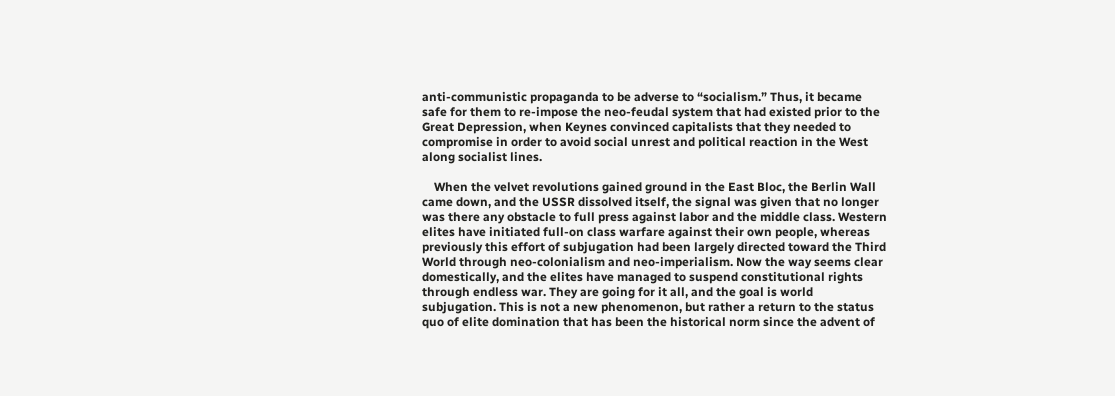anti-communistic propaganda to be adverse to “socialism.” Thus, it became safe for them to re-impose the neo-feudal system that had existed prior to the Great Depression, when Keynes convinced capitalists that they needed to compromise in order to avoid social unrest and political reaction in the West along socialist lines.

    When the velvet revolutions gained ground in the East Bloc, the Berlin Wall came down, and the USSR dissolved itself, the signal was given that no longer was there any obstacle to full press against labor and the middle class. Western elites have initiated full-on class warfare against their own people, whereas previously this effort of subjugation had been largely directed toward the Third World through neo-colonialism and neo-imperialism. Now the way seems clear domestically, and the elites have managed to suspend constitutional rights through endless war. They are going for it all, and the goal is world subjugation. This is not a new phenomenon, but rather a return to the status quo of elite domination that has been the historical norm since the advent of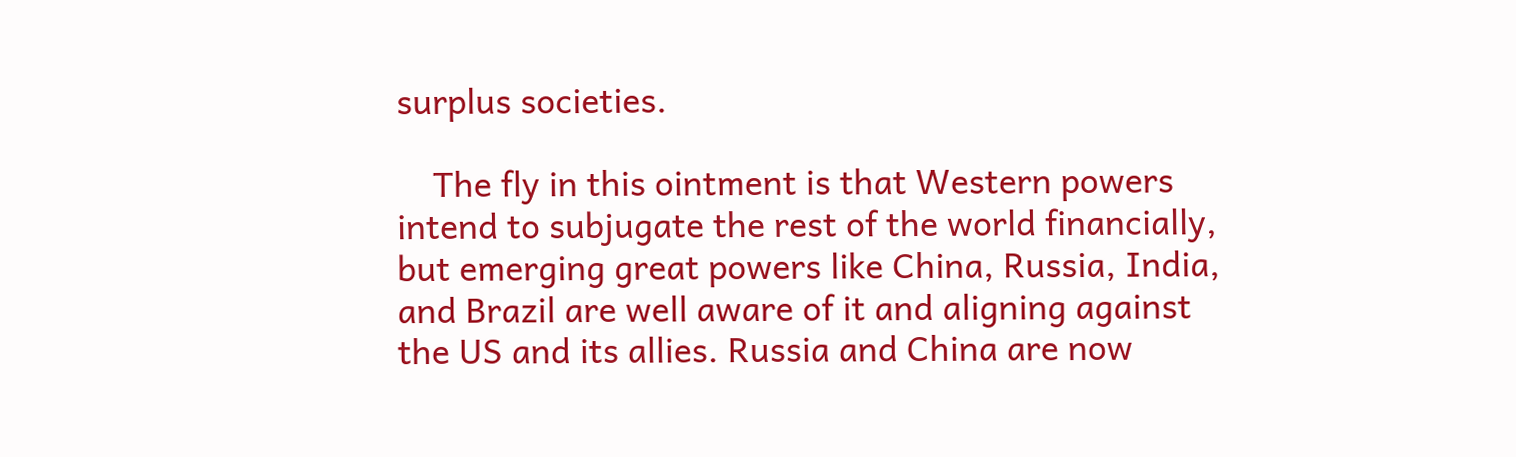surplus societies.

    The fly in this ointment is that Western powers intend to subjugate the rest of the world financially, but emerging great powers like China, Russia, India, and Brazil are well aware of it and aligning against the US and its allies. Russia and China are now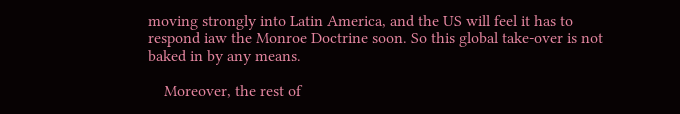moving strongly into Latin America, and the US will feel it has to respond iaw the Monroe Doctrine soon. So this global take-over is not baked in by any means.

    Moreover, the rest of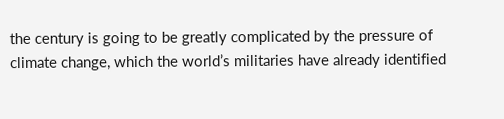the century is going to be greatly complicated by the pressure of climate change, which the world’s militaries have already identified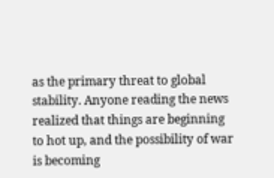as the primary threat to global stability. Anyone reading the news realized that things are beginning to hot up, and the possibility of war is becoming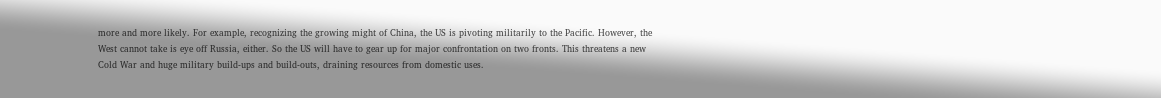more and more likely. For example, recognizing the growing might of China, the US is pivoting militarily to the Pacific. However, the West cannot take is eye off Russia, either. So the US will have to gear up for major confrontation on two fronts. This threatens a new Cold War and huge military build-ups and build-outs, draining resources from domestic uses.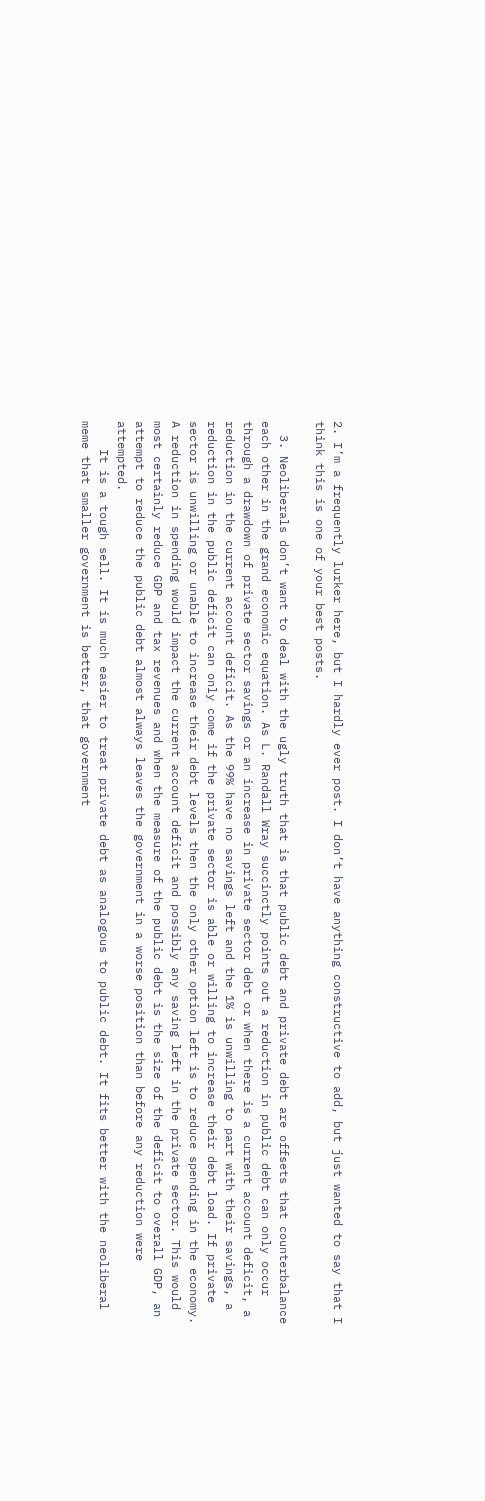2. I’m a frequently lurker here, but I hardly ever post. I don’t have anything constructive to add, but just wanted to say that I think this is one of your best posts.

  3. Neoliberals don’t want to deal with the ugly truth that is that public debt and private debt are offsets that counterbalance each other in the grand economic equation. As L. Randall Wray succinctly points out a reduction in public debt can only occur through a drawdown of private sector savings or an increase in private sector debt or when there is a current account deficit, a reduction in the current account deficit. As the 99% have no savings left and the 1% is unwilling to part with their savings, a reduction in the public deficit can only come if the private sector is able or willing to increase their debt load. If private sector is unwilling or unable to increase their debt levels then the only other option left is to reduce spending in the economy. A reduction in spending would impact the current account deficit and possibly any saving left in the private sector. This would most certainly reduce GDP and tax revenues and when the measure of the public debt is the size of the deficit to overall GDP, an attempt to reduce the public debt almost always leaves the government in a worse position than before any reduction were attempted.
    It is a tough sell. It is much easier to treat private debt as analogous to public debt. It fits better with the neoliberal meme that smaller government is better, that government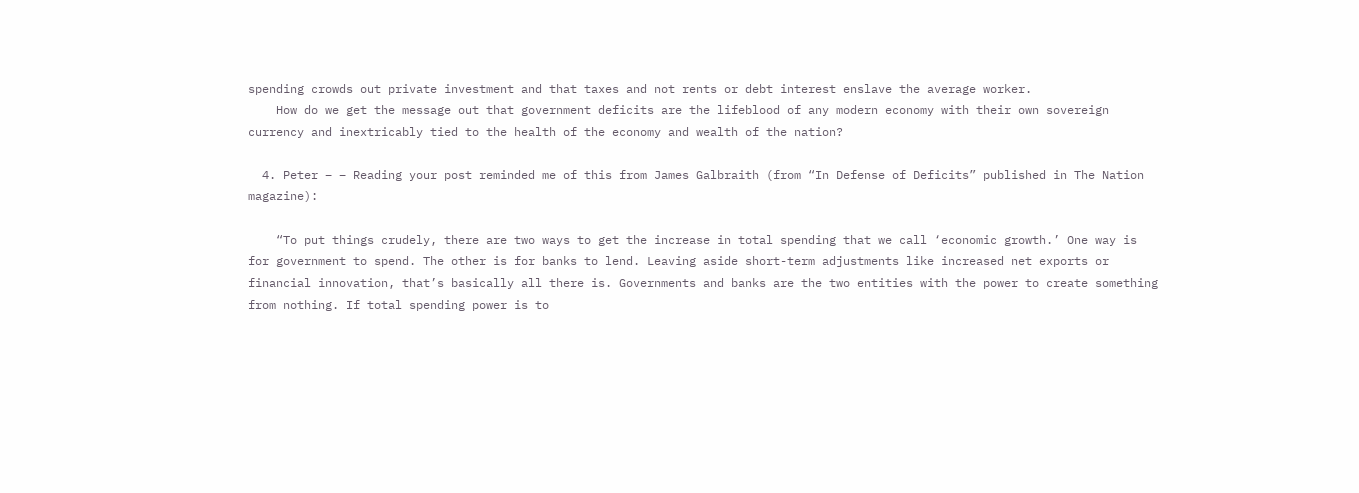spending crowds out private investment and that taxes and not rents or debt interest enslave the average worker.
    How do we get the message out that government deficits are the lifeblood of any modern economy with their own sovereign currency and inextricably tied to the health of the economy and wealth of the nation?

  4. Peter – – Reading your post reminded me of this from James Galbraith (from “In Defense of Deficits” published in The Nation magazine):

    “To put things crudely, there are two ways to get the increase in total spending that we call ‘economic growth.’ One way is for government to spend. The other is for banks to lend. Leaving aside short-term adjustments like increased net exports or financial innovation, that’s basically all there is. Governments and banks are the two entities with the power to create something from nothing. If total spending power is to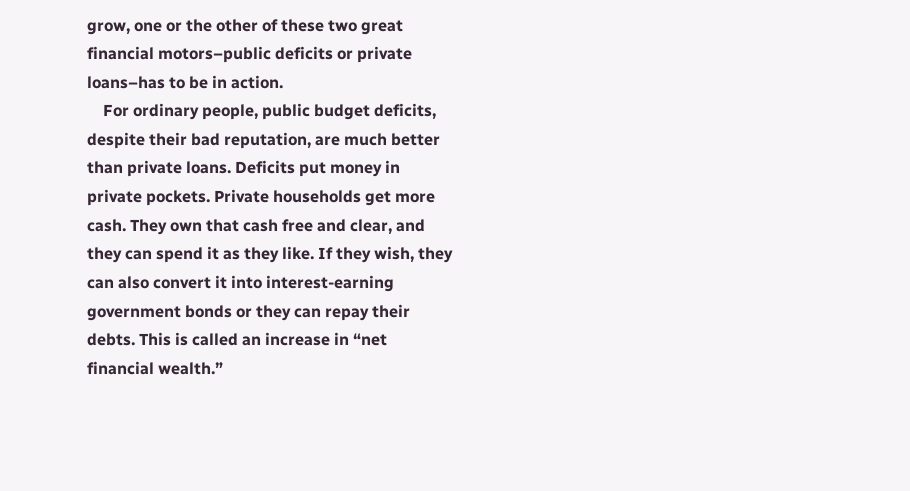grow, one or the other of these two great financial motors–public deficits or private loans–has to be in action.
    For ordinary people, public budget deficits, despite their bad reputation, are much better than private loans. Deficits put money in private pockets. Private households get more cash. They own that cash free and clear, and they can spend it as they like. If they wish, they can also convert it into interest-earning government bonds or they can repay their debts. This is called an increase in “net financial wealth.”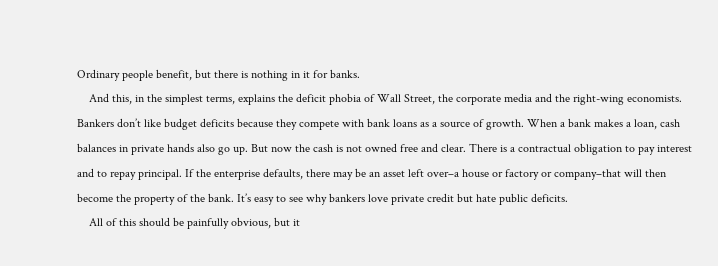Ordinary people benefit, but there is nothing in it for banks.
    And this, in the simplest terms, explains the deficit phobia of Wall Street, the corporate media and the right-wing economists. Bankers don’t like budget deficits because they compete with bank loans as a source of growth. When a bank makes a loan, cash balances in private hands also go up. But now the cash is not owned free and clear. There is a contractual obligation to pay interest and to repay principal. If the enterprise defaults, there may be an asset left over–a house or factory or company–that will then become the property of the bank. It’s easy to see why bankers love private credit but hate public deficits.
    All of this should be painfully obvious, but it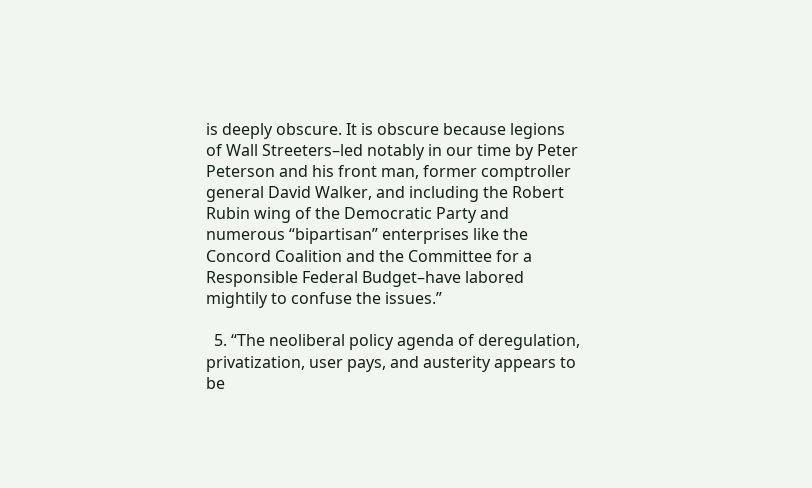is deeply obscure. It is obscure because legions of Wall Streeters–led notably in our time by Peter Peterson and his front man, former comptroller general David Walker, and including the Robert Rubin wing of the Democratic Party and numerous “bipartisan” enterprises like the Concord Coalition and the Committee for a Responsible Federal Budget–have labored mightily to confuse the issues.”

  5. “The neoliberal policy agenda of deregulation, privatization, user pays, and austerity appears to be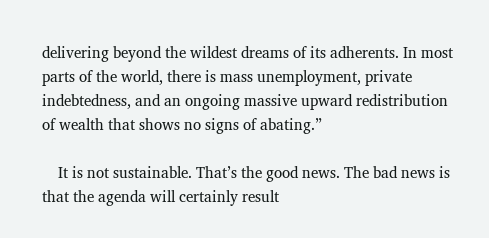delivering beyond the wildest dreams of its adherents. In most parts of the world, there is mass unemployment, private indebtedness, and an ongoing massive upward redistribution of wealth that shows no signs of abating.”

    It is not sustainable. That’s the good news. The bad news is that the agenda will certainly result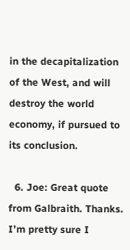in the decapitalization of the West, and will destroy the world economy, if pursued to its conclusion.

  6. Joe: Great quote from Galbraith. Thanks. I’m pretty sure I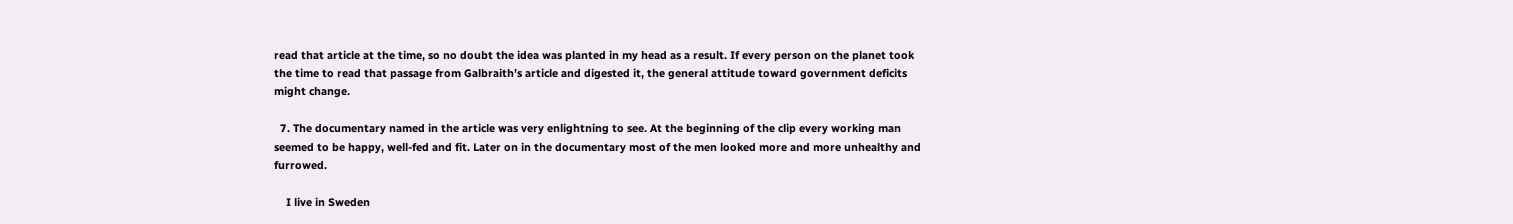read that article at the time, so no doubt the idea was planted in my head as a result. If every person on the planet took the time to read that passage from Galbraith’s article and digested it, the general attitude toward government deficits might change.

  7. The documentary named in the article was very enlightning to see. At the beginning of the clip every working man seemed to be happy, well-fed and fit. Later on in the documentary most of the men looked more and more unhealthy and furrowed.

    I live in Sweden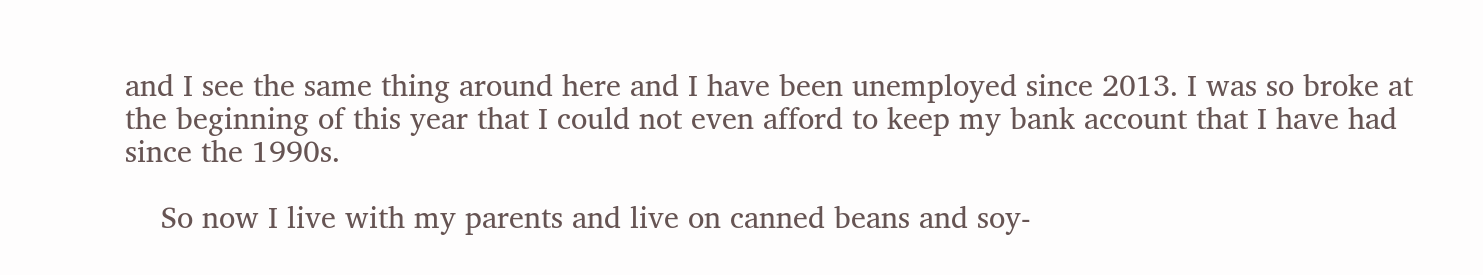and I see the same thing around here and I have been unemployed since 2013. I was so broke at the beginning of this year that I could not even afford to keep my bank account that I have had since the 1990s.

    So now I live with my parents and live on canned beans and soy-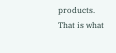products. That is what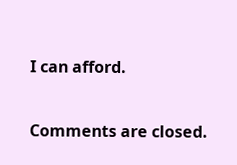I can afford.

Comments are closed.